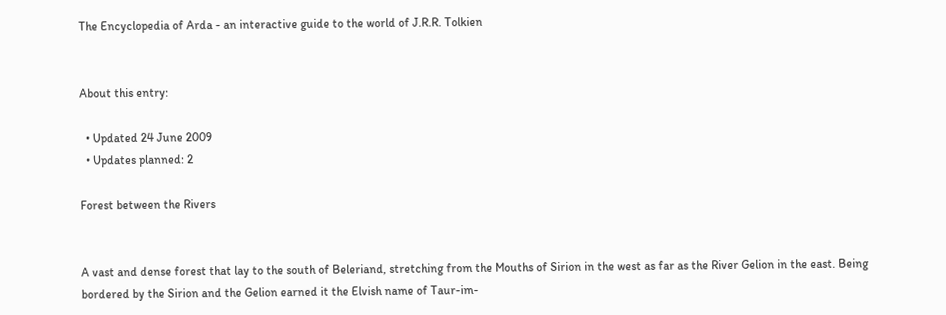The Encyclopedia of Arda - an interactive guide to the world of J.R.R. Tolkien


About this entry:

  • Updated 24 June 2009
  • Updates planned: 2

Forest between the Rivers


A vast and dense forest that lay to the south of Beleriand, stretching from the Mouths of Sirion in the west as far as the River Gelion in the east. Being bordered by the Sirion and the Gelion earned it the Elvish name of Taur-im-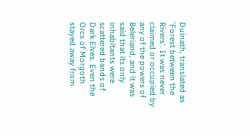Duinath, translated as 'Forest between the Rivers'. It was never claimed or occupied by any of the powers of Beleriand, and it was said that its only inhabitants were scattered bands of Dark Elves. Even the Orcs of Morgoth stayed away from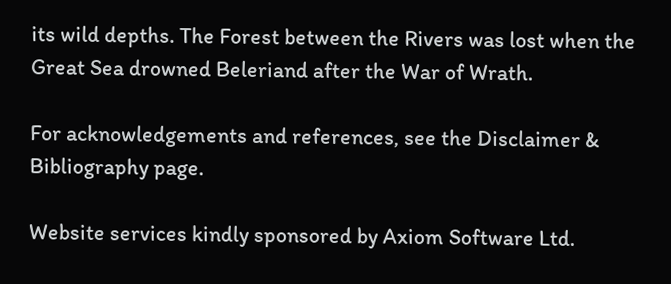its wild depths. The Forest between the Rivers was lost when the Great Sea drowned Beleriand after the War of Wrath.

For acknowledgements and references, see the Disclaimer & Bibliography page.

Website services kindly sponsored by Axiom Software Ltd.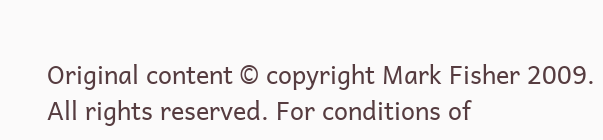Original content © copyright Mark Fisher 2009. All rights reserved. For conditions of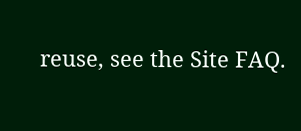reuse, see the Site FAQ.